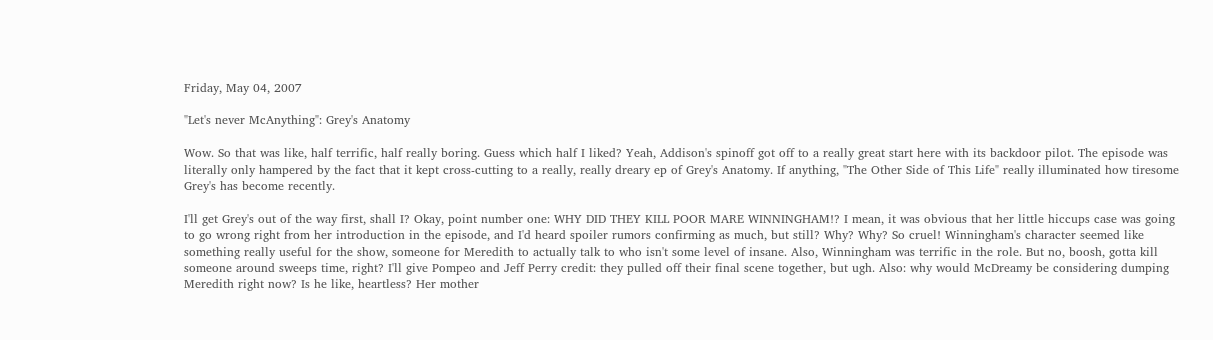Friday, May 04, 2007

"Let's never McAnything": Grey's Anatomy

Wow. So that was like, half terrific, half really boring. Guess which half I liked? Yeah, Addison's spinoff got off to a really great start here with its backdoor pilot. The episode was literally only hampered by the fact that it kept cross-cutting to a really, really dreary ep of Grey's Anatomy. If anything, "The Other Side of This Life" really illuminated how tiresome Grey's has become recently.

I'll get Grey's out of the way first, shall I? Okay, point number one: WHY DID THEY KILL POOR MARE WINNINGHAM!? I mean, it was obvious that her little hiccups case was going to go wrong right from her introduction in the episode, and I'd heard spoiler rumors confirming as much, but still? Why? Why? So cruel! Winningham's character seemed like something really useful for the show, someone for Meredith to actually talk to who isn't some level of insane. Also, Winningham was terrific in the role. But no, boosh, gotta kill someone around sweeps time, right? I'll give Pompeo and Jeff Perry credit: they pulled off their final scene together, but ugh. Also: why would McDreamy be considering dumping Meredith right now? Is he like, heartless? Her mother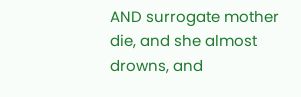AND surrogate mother die, and she almost drowns, and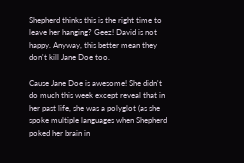Shepherd thinks this is the right time to leave her hanging? Geez! David is not happy. Anyway, this better mean they don't kill Jane Doe too.

Cause Jane Doe is awesome! She didn't do much this week except reveal that in her past life, she was a polyglot (as she spoke multiple languages when Shepherd poked her brain in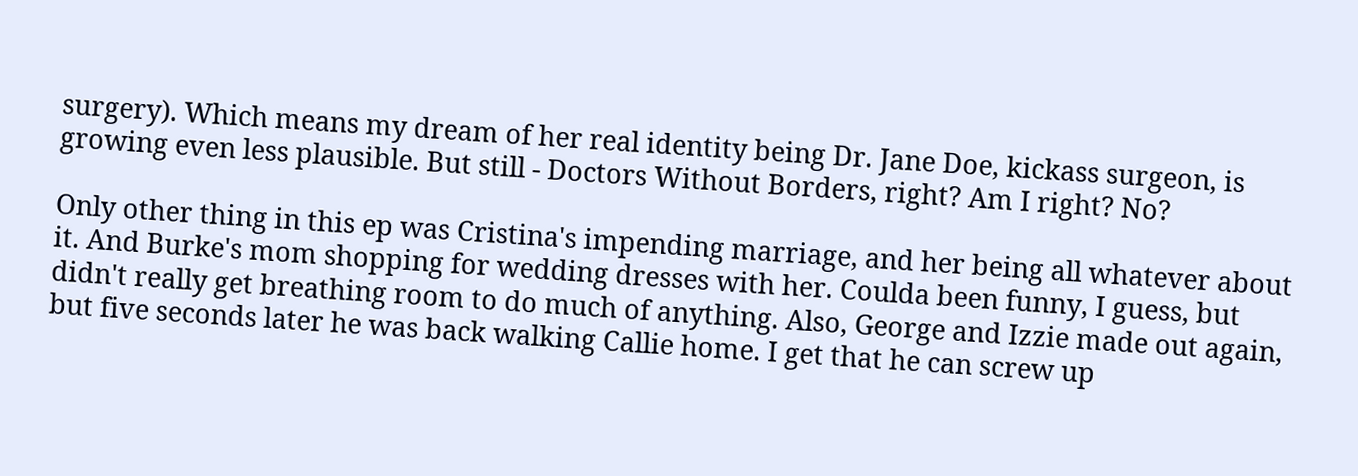surgery). Which means my dream of her real identity being Dr. Jane Doe, kickass surgeon, is growing even less plausible. But still - Doctors Without Borders, right? Am I right? No?

Only other thing in this ep was Cristina's impending marriage, and her being all whatever about it. And Burke's mom shopping for wedding dresses with her. Coulda been funny, I guess, but didn't really get breathing room to do much of anything. Also, George and Izzie made out again, but five seconds later he was back walking Callie home. I get that he can screw up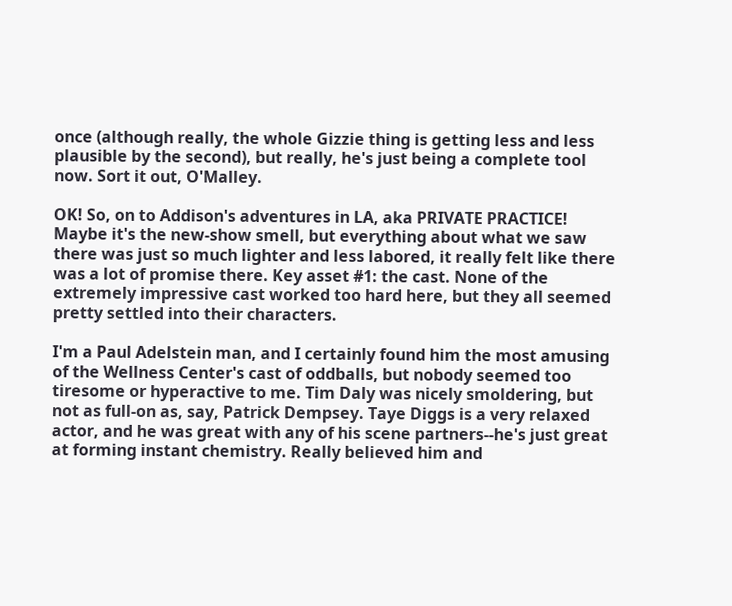once (although really, the whole Gizzie thing is getting less and less plausible by the second), but really, he's just being a complete tool now. Sort it out, O'Malley.

OK! So, on to Addison's adventures in LA, aka PRIVATE PRACTICE! Maybe it's the new-show smell, but everything about what we saw there was just so much lighter and less labored, it really felt like there was a lot of promise there. Key asset #1: the cast. None of the extremely impressive cast worked too hard here, but they all seemed pretty settled into their characters.

I'm a Paul Adelstein man, and I certainly found him the most amusing of the Wellness Center's cast of oddballs, but nobody seemed too tiresome or hyperactive to me. Tim Daly was nicely smoldering, but not as full-on as, say, Patrick Dempsey. Taye Diggs is a very relaxed actor, and he was great with any of his scene partners--he's just great at forming instant chemistry. Really believed him and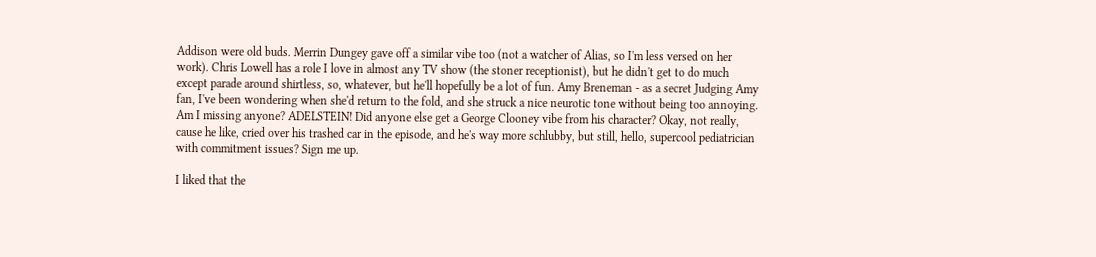Addison were old buds. Merrin Dungey gave off a similar vibe too (not a watcher of Alias, so I'm less versed on her work). Chris Lowell has a role I love in almost any TV show (the stoner receptionist), but he didn't get to do much except parade around shirtless, so, whatever, but he'll hopefully be a lot of fun. Amy Breneman - as a secret Judging Amy fan, I've been wondering when she'd return to the fold, and she struck a nice neurotic tone without being too annoying. Am I missing anyone? ADELSTEIN! Did anyone else get a George Clooney vibe from his character? Okay, not really, cause he like, cried over his trashed car in the episode, and he's way more schlubby, but still, hello, supercool pediatrician with commitment issues? Sign me up.

I liked that the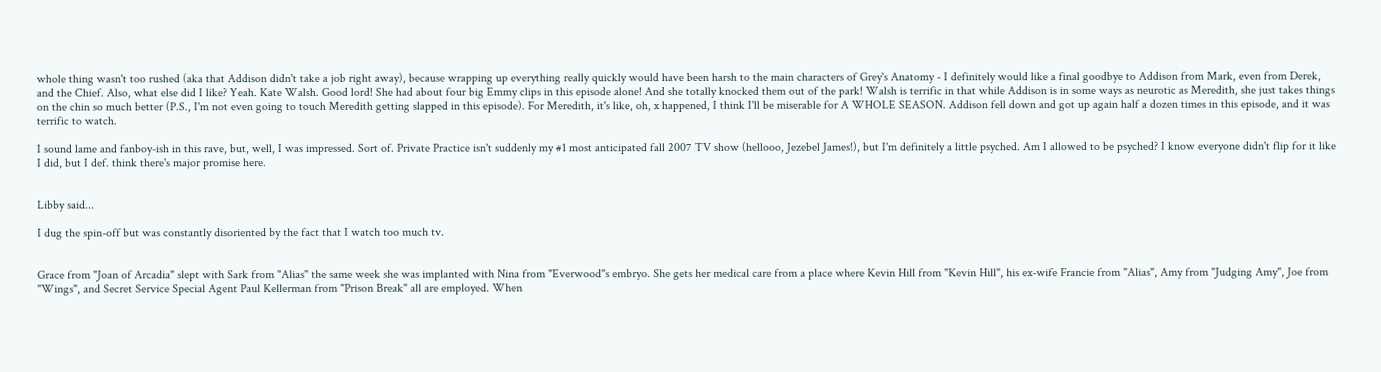whole thing wasn't too rushed (aka that Addison didn't take a job right away), because wrapping up everything really quickly would have been harsh to the main characters of Grey's Anatomy - I definitely would like a final goodbye to Addison from Mark, even from Derek, and the Chief. Also, what else did I like? Yeah. Kate Walsh. Good lord! She had about four big Emmy clips in this episode alone! And she totally knocked them out of the park! Walsh is terrific in that while Addison is in some ways as neurotic as Meredith, she just takes things on the chin so much better (P.S., I'm not even going to touch Meredith getting slapped in this episode). For Meredith, it's like, oh, x happened, I think I'll be miserable for A WHOLE SEASON. Addison fell down and got up again half a dozen times in this episode, and it was terrific to watch.

I sound lame and fanboy-ish in this rave, but, well, I was impressed. Sort of. Private Practice isn't suddenly my #1 most anticipated fall 2007 TV show (hellooo, Jezebel James!), but I'm definitely a little psyched. Am I allowed to be psyched? I know everyone didn't flip for it like I did, but I def. think there's major promise here.


Libby said...

I dug the spin-off but was constantly disoriented by the fact that I watch too much tv.


Grace from "Joan of Arcadia" slept with Sark from "Alias" the same week she was implanted with Nina from "Everwood"s embryo. She gets her medical care from a place where Kevin Hill from "Kevin Hill", his ex-wife Francie from "Alias", Amy from "Judging Amy", Joe from "Wings", and Secret Service Special Agent Paul Kellerman from "Prison Break" all are employed. When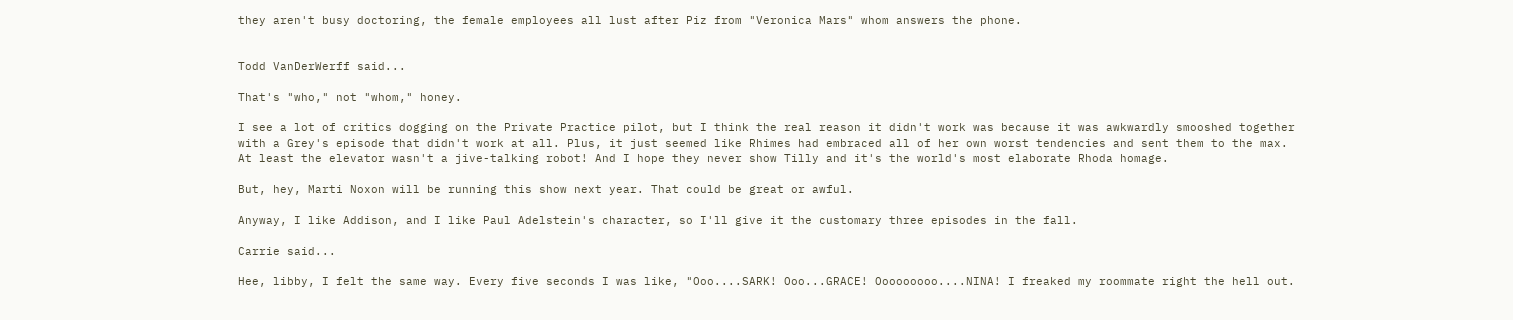they aren't busy doctoring, the female employees all lust after Piz from "Veronica Mars" whom answers the phone.


Todd VanDerWerff said...

That's "who," not "whom," honey.

I see a lot of critics dogging on the Private Practice pilot, but I think the real reason it didn't work was because it was awkwardly smooshed together with a Grey's episode that didn't work at all. Plus, it just seemed like Rhimes had embraced all of her own worst tendencies and sent them to the max. At least the elevator wasn't a jive-talking robot! And I hope they never show Tilly and it's the world's most elaborate Rhoda homage.

But, hey, Marti Noxon will be running this show next year. That could be great or awful.

Anyway, I like Addison, and I like Paul Adelstein's character, so I'll give it the customary three episodes in the fall.

Carrie said...

Hee, libby, I felt the same way. Every five seconds I was like, "Ooo....SARK! Ooo...GRACE! Ooooooooo....NINA! I freaked my roommate right the hell out.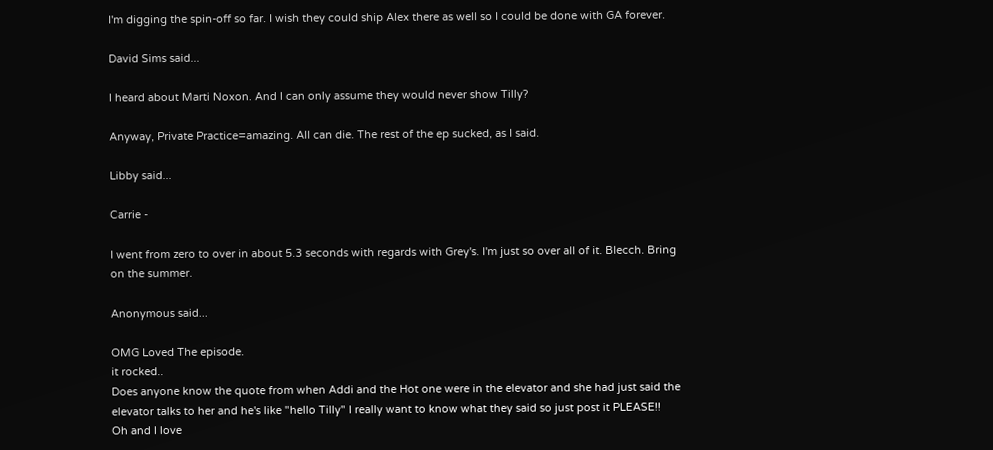I'm digging the spin-off so far. I wish they could ship Alex there as well so I could be done with GA forever.

David Sims said...

I heard about Marti Noxon. And I can only assume they would never show Tilly?

Anyway, Private Practice=amazing. All can die. The rest of the ep sucked, as I said.

Libby said...

Carrie -

I went from zero to over in about 5.3 seconds with regards with Grey's. I'm just so over all of it. Blecch. Bring on the summer.

Anonymous said...

OMG Loved The episode.
it rocked..
Does anyone know the quote from when Addi and the Hot one were in the elevator and she had just said the elevator talks to her and he's like "hello Tilly" I really want to know what they said so just post it PLEASE!!
Oh and I love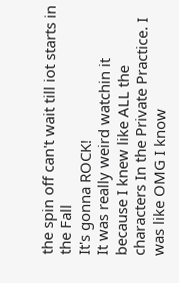the spin off can't wait till iot starts in the Fall
It's gonna ROCK!
It was really weird watchin it because I knew like ALL the characters In the Private Practice. I was like OMG I know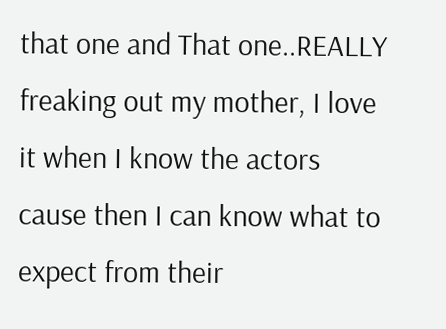that one and That one..REALLY freaking out my mother, I love it when I know the actors cause then I can know what to expect from their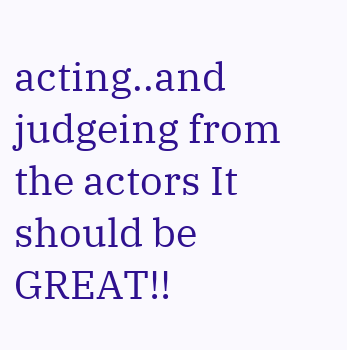acting..and judgeing from the actors It should be GREAT!!